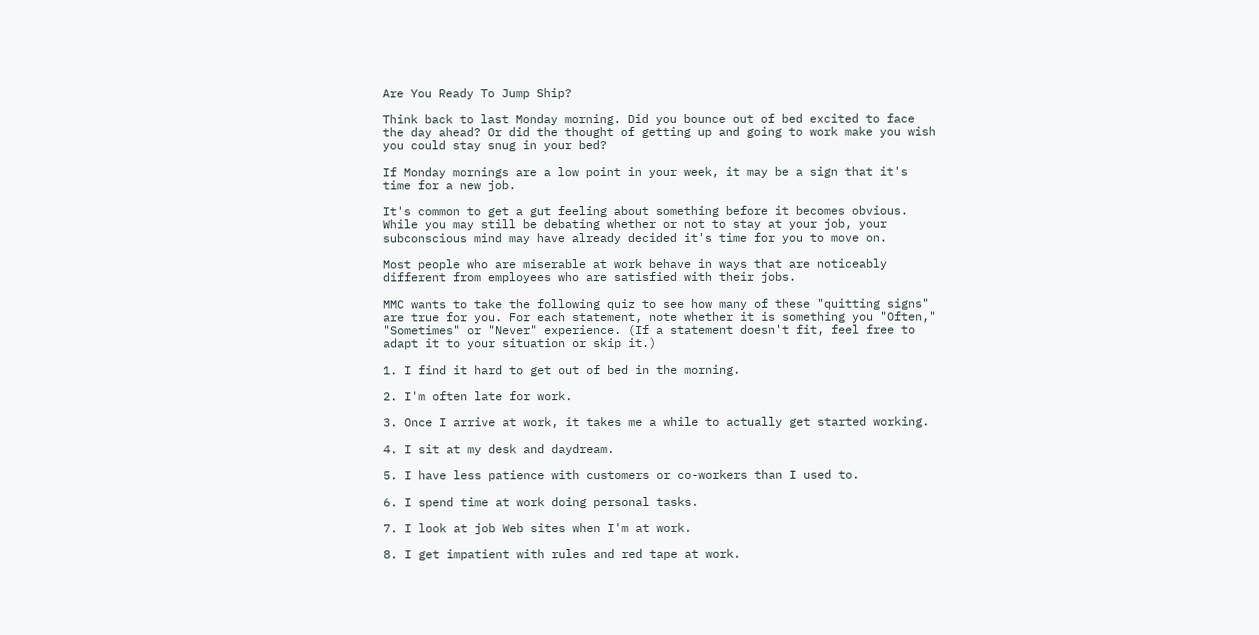Are You Ready To Jump Ship?

Think back to last Monday morning. Did you bounce out of bed excited to face the day ahead? Or did the thought of getting up and going to work make you wish you could stay snug in your bed?

If Monday mornings are a low point in your week, it may be a sign that it's time for a new job.

It's common to get a gut feeling about something before it becomes obvious. While you may still be debating whether or not to stay at your job, your subconscious mind may have already decided it's time for you to move on.

Most people who are miserable at work behave in ways that are noticeably different from employees who are satisfied with their jobs.

MMC wants to take the following quiz to see how many of these "quitting signs" are true for you. For each statement, note whether it is something you "Often," "Sometimes" or "Never" experience. (If a statement doesn't fit, feel free to adapt it to your situation or skip it.)

1. I find it hard to get out of bed in the morning.

2. I'm often late for work.

3. Once I arrive at work, it takes me a while to actually get started working.

4. I sit at my desk and daydream.

5. I have less patience with customers or co-workers than I used to.

6. I spend time at work doing personal tasks.

7. I look at job Web sites when I'm at work.

8. I get impatient with rules and red tape at work.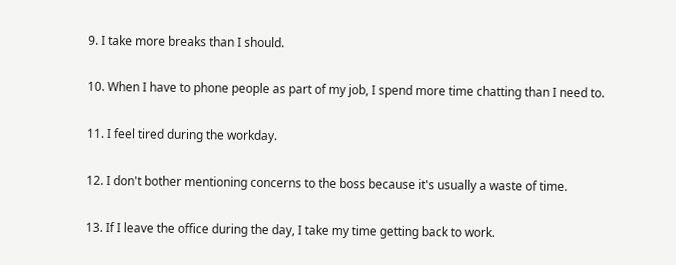9. I take more breaks than I should.

10. When I have to phone people as part of my job, I spend more time chatting than I need to.

11. I feel tired during the workday.

12. I don't bother mentioning concerns to the boss because it's usually a waste of time.

13. If I leave the office during the day, I take my time getting back to work.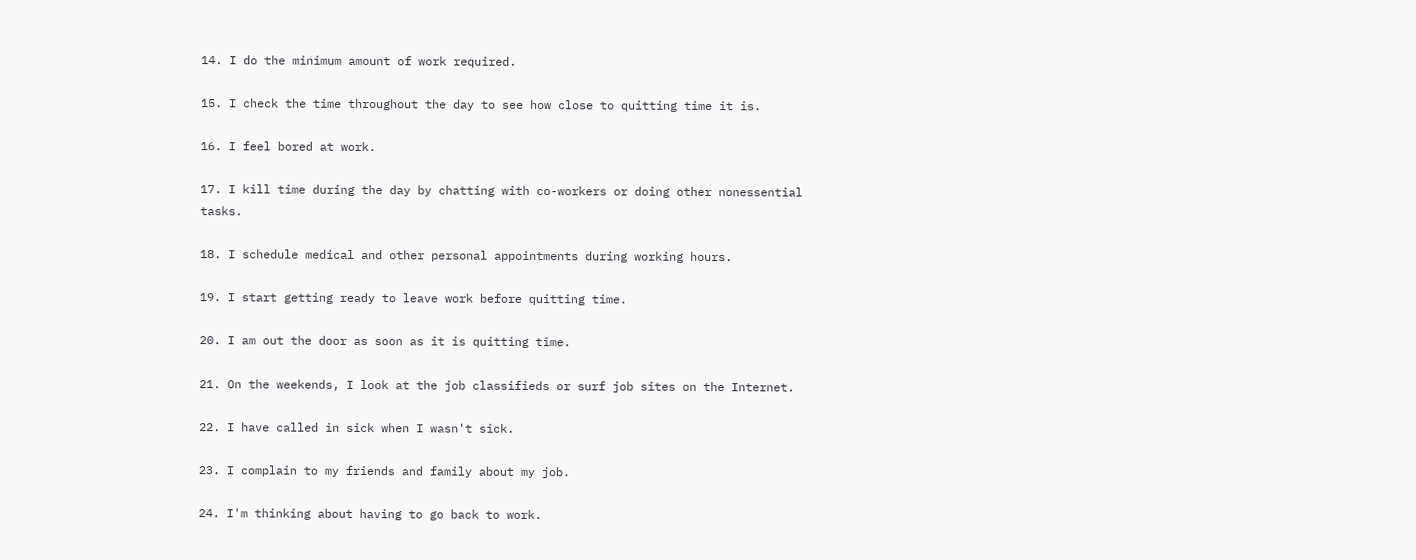14. I do the minimum amount of work required.

15. I check the time throughout the day to see how close to quitting time it is.

16. I feel bored at work.

17. I kill time during the day by chatting with co-workers or doing other nonessential tasks.

18. I schedule medical and other personal appointments during working hours.

19. I start getting ready to leave work before quitting time.

20. I am out the door as soon as it is quitting time.

21. On the weekends, I look at the job classifieds or surf job sites on the Internet.

22. I have called in sick when I wasn't sick.

23. I complain to my friends and family about my job.

24. I'm thinking about having to go back to work.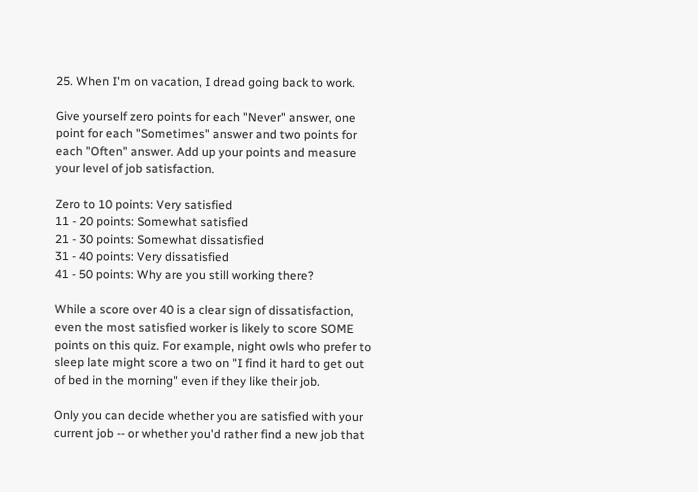25. When I'm on vacation, I dread going back to work.

Give yourself zero points for each "Never" answer, one point for each "Sometimes" answer and two points for each "Often" answer. Add up your points and measure your level of job satisfaction.

Zero to 10 points: Very satisfied
11 - 20 points: Somewhat satisfied
21 - 30 points: Somewhat dissatisfied
31 - 40 points: Very dissatisfied
41 - 50 points: Why are you still working there?

While a score over 40 is a clear sign of dissatisfaction, even the most satisfied worker is likely to score SOME points on this quiz. For example, night owls who prefer to sleep late might score a two on "I find it hard to get out of bed in the morning" even if they like their job.

Only you can decide whether you are satisfied with your current job -- or whether you'd rather find a new job that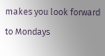makes you look forward to Mondays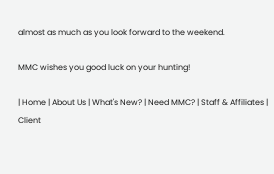almost as much as you look forward to the weekend.

MMC wishes you good luck on your hunting!

| Home | About Us | What's New? | Need MMC? | Staff & Affiliates | Client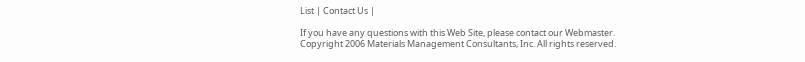List | Contact Us |

If you have any questions with this Web Site, please contact our Webmaster.
Copyright 2006 Materials Management Consultants, Inc. All rights reserved.